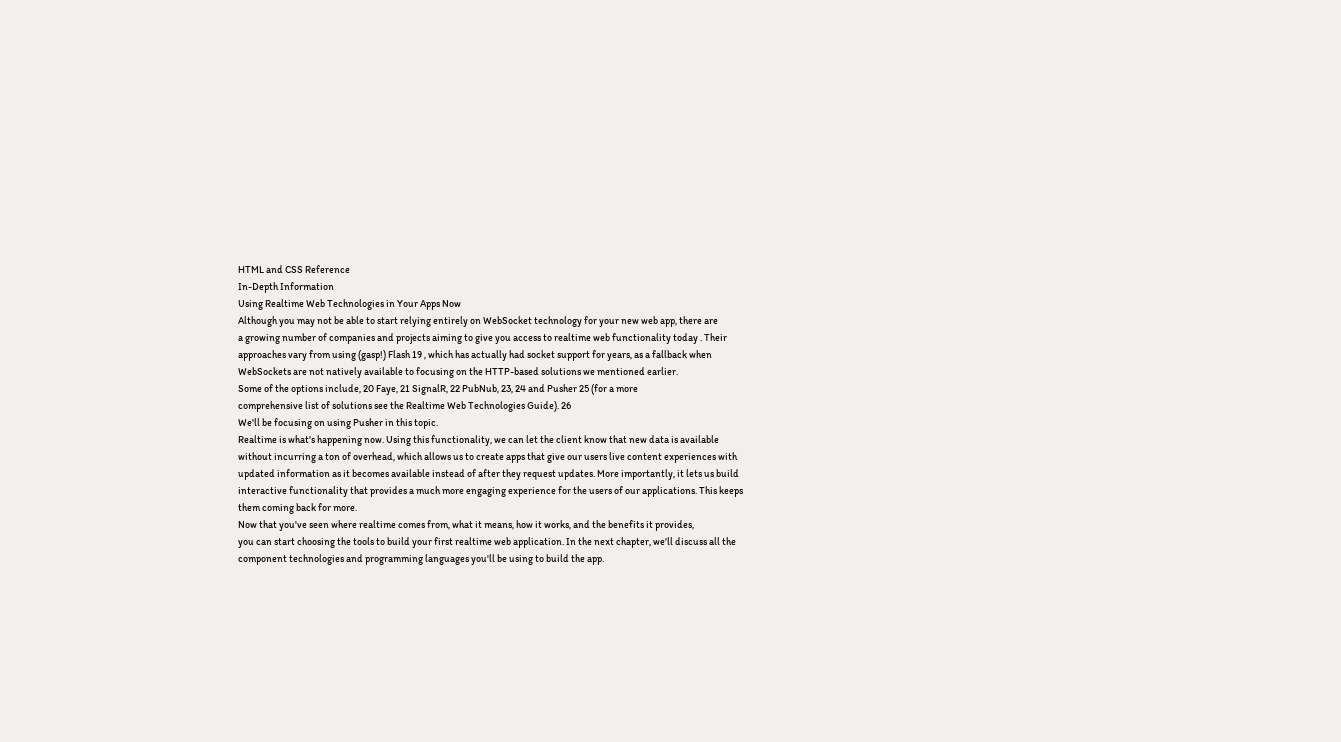HTML and CSS Reference
In-Depth Information
Using Realtime Web Technologies in Your Apps Now
Although you may not be able to start relying entirely on WebSocket technology for your new web app, there are
a growing number of companies and projects aiming to give you access to realtime web functionality today . Their
approaches vary from using (gasp!) Flash 19 , which has actually had socket support for years, as a fallback when
WebSockets are not natively available to focusing on the HTTP-based solutions we mentioned earlier.
Some of the options include, 20 Faye, 21 SignalR, 22 PubNub, 23, 24 and Pusher 25 (for a more
comprehensive list of solutions see the Realtime Web Technologies Guide). 26
We'll be focusing on using Pusher in this topic.
Realtime is what's happening now. Using this functionality, we can let the client know that new data is available
without incurring a ton of overhead, which allows us to create apps that give our users live content experiences with
updated information as it becomes available instead of after they request updates. More importantly, it lets us build
interactive functionality that provides a much more engaging experience for the users of our applications. This keeps
them coming back for more.
Now that you've seen where realtime comes from, what it means, how it works, and the benefits it provides,
you can start choosing the tools to build your first realtime web application. In the next chapter, we'll discuss all the
component technologies and programming languages you'll be using to build the app.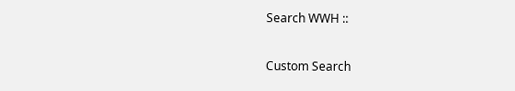Search WWH ::

Custom Search